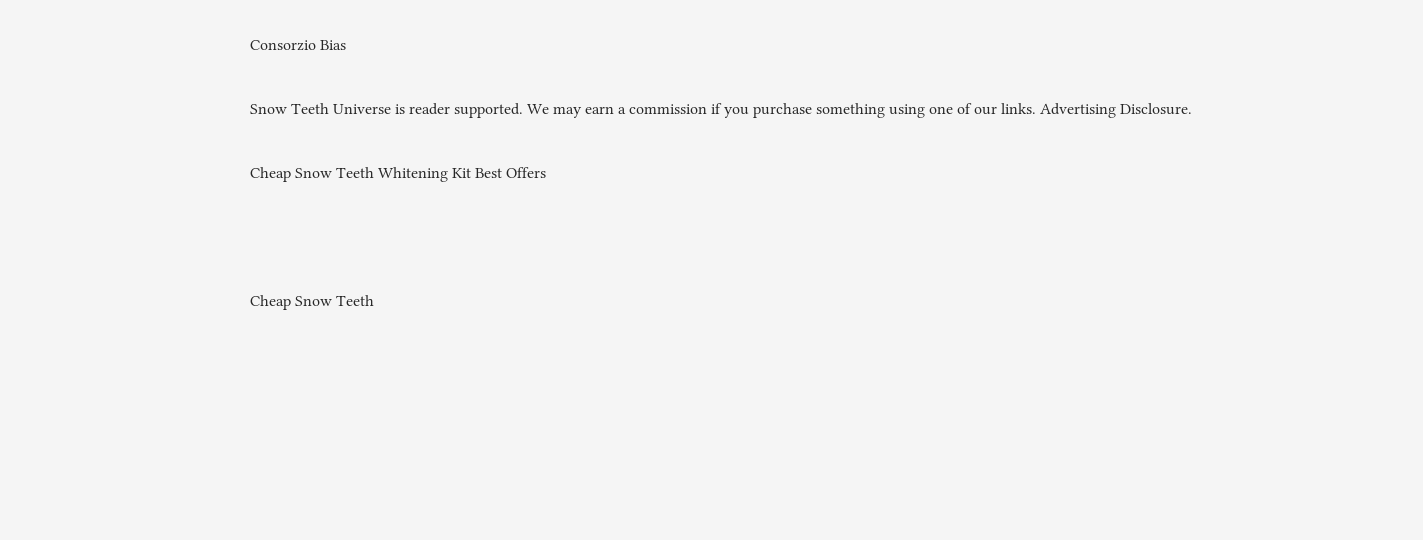Consorzio Bias

Snow Teeth Universe is reader supported. We may earn a commission if you purchase something using one of our links. Advertising Disclosure.

Cheap Snow Teeth Whitening Kit Best Offers



Cheap Snow Teeth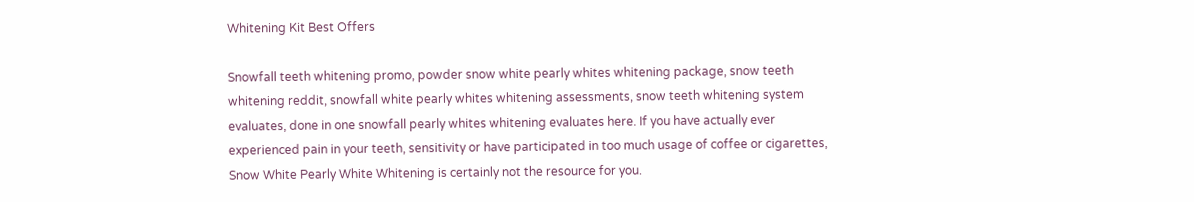Whitening Kit Best Offers

Snowfall teeth whitening promo, powder snow white pearly whites whitening package, snow teeth whitening reddit, snowfall white pearly whites whitening assessments, snow teeth whitening system evaluates, done in one snowfall pearly whites whitening evaluates here. If you have actually ever experienced pain in your teeth, sensitivity or have participated in too much usage of coffee or cigarettes, Snow White Pearly White Whitening is certainly not the resource for you.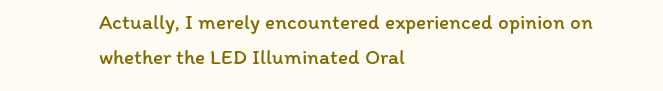Actually, I merely encountered experienced opinion on whether the LED Illuminated Oral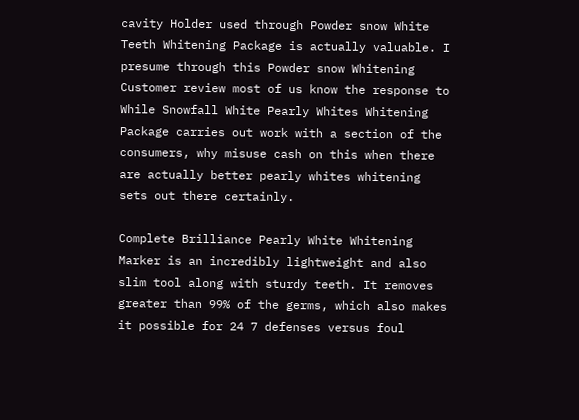cavity Holder used through Powder snow White Teeth Whitening Package is actually valuable. I presume through this Powder snow Whitening Customer review most of us know the response to While Snowfall White Pearly Whites Whitening Package carries out work with a section of the consumers, why misuse cash on this when there are actually better pearly whites whitening sets out there certainly.

Complete Brilliance Pearly White Whitening Marker is an incredibly lightweight and also slim tool along with sturdy teeth. It removes greater than 99% of the germs, which also makes it possible for 24 7 defenses versus foul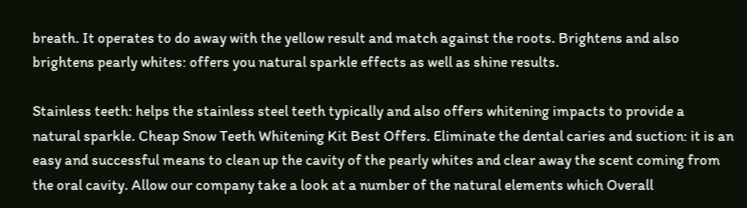breath. It operates to do away with the yellow result and match against the roots. Brightens and also brightens pearly whites: offers you natural sparkle effects as well as shine results.

Stainless teeth: helps the stainless steel teeth typically and also offers whitening impacts to provide a natural sparkle. Cheap Snow Teeth Whitening Kit Best Offers. Eliminate the dental caries and suction: it is an easy and successful means to clean up the cavity of the pearly whites and clear away the scent coming from the oral cavity. Allow our company take a look at a number of the natural elements which Overall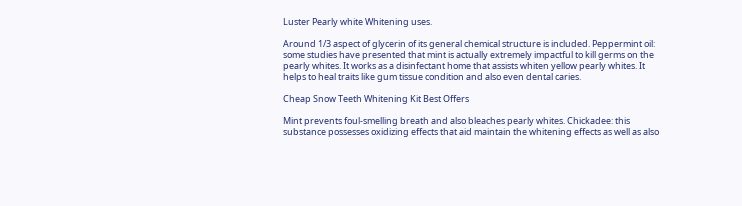Luster Pearly white Whitening uses.

Around 1/3 aspect of glycerin of its general chemical structure is included. Peppermint oil: some studies have presented that mint is actually extremely impactful to kill germs on the pearly whites. It works as a disinfectant home that assists whiten yellow pearly whites. It helps to heal traits like gum tissue condition and also even dental caries.

Cheap Snow Teeth Whitening Kit Best Offers

Mint prevents foul-smelling breath and also bleaches pearly whites. Chickadee: this substance possesses oxidizing effects that aid maintain the whitening effects as well as also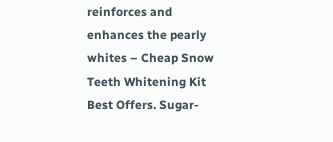reinforces and enhances the pearly whites – Cheap Snow Teeth Whitening Kit Best Offers. Sugar-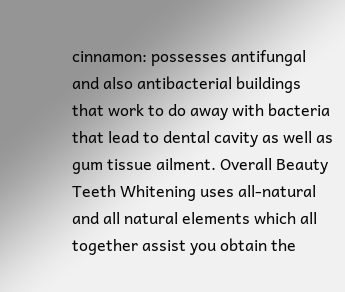cinnamon: possesses antifungal and also antibacterial buildings that work to do away with bacteria that lead to dental cavity as well as gum tissue ailment. Overall Beauty Teeth Whitening uses all-natural and all natural elements which all together assist you obtain the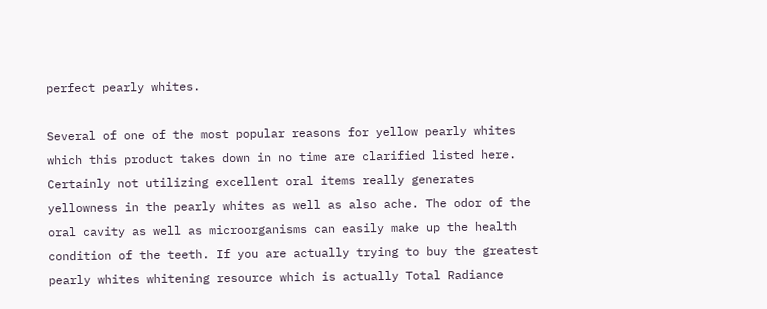perfect pearly whites.

Several of one of the most popular reasons for yellow pearly whites which this product takes down in no time are clarified listed here. Certainly not utilizing excellent oral items really generates yellowness in the pearly whites as well as also ache. The odor of the oral cavity as well as microorganisms can easily make up the health condition of the teeth. If you are actually trying to buy the greatest pearly whites whitening resource which is actually Total Radiance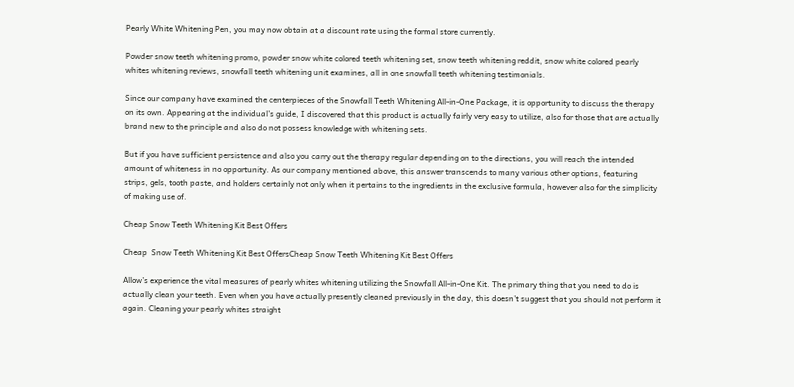Pearly White Whitening Pen, you may now obtain at a discount rate using the formal store currently.

Powder snow teeth whitening promo, powder snow white colored teeth whitening set, snow teeth whitening reddit, snow white colored pearly whites whitening reviews, snowfall teeth whitening unit examines, all in one snowfall teeth whitening testimonials.

Since our company have examined the centerpieces of the Snowfall Teeth Whitening All-in-One Package, it is opportunity to discuss the therapy on its own. Appearing at the individual’s guide, I discovered that this product is actually fairly very easy to utilize, also for those that are actually brand new to the principle and also do not possess knowledge with whitening sets.

But if you have sufficient persistence and also you carry out the therapy regular depending on to the directions, you will reach the intended amount of whiteness in no opportunity. As our company mentioned above, this answer transcends to many various other options, featuring strips, gels, tooth paste, and holders certainly not only when it pertains to the ingredients in the exclusive formula, however also for the simplicity of making use of.

Cheap Snow Teeth Whitening Kit Best Offers

Cheap  Snow Teeth Whitening Kit Best OffersCheap Snow Teeth Whitening Kit Best Offers

Allow’s experience the vital measures of pearly whites whitening utilizing the Snowfall All-in-One Kit. The primary thing that you need to do is actually clean your teeth. Even when you have actually presently cleaned previously in the day, this doesn’t suggest that you should not perform it again. Cleaning your pearly whites straight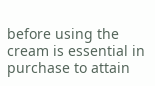before using the cream is essential in purchase to attain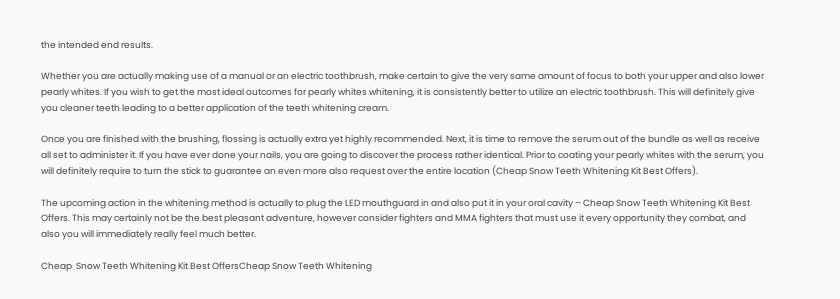the intended end results.

Whether you are actually making use of a manual or an electric toothbrush, make certain to give the very same amount of focus to both your upper and also lower pearly whites. If you wish to get the most ideal outcomes for pearly whites whitening, it is consistently better to utilize an electric toothbrush. This will definitely give you cleaner teeth leading to a better application of the teeth whitening cream.

Once you are finished with the brushing, flossing is actually extra yet highly recommended. Next, it is time to remove the serum out of the bundle as well as receive all set to administer it. If you have ever done your nails, you are going to discover the process rather identical. Prior to coating your pearly whites with the serum, you will definitely require to turn the stick to guarantee an even more also request over the entire location (Cheap Snow Teeth Whitening Kit Best Offers).

The upcoming action in the whitening method is actually to plug the LED mouthguard in and also put it in your oral cavity – Cheap Snow Teeth Whitening Kit Best Offers. This may certainly not be the best pleasant adventure, however consider fighters and MMA fighters that must use it every opportunity they combat, and also you will immediately really feel much better.

Cheap  Snow Teeth Whitening Kit Best OffersCheap Snow Teeth Whitening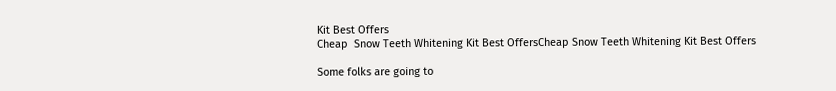Kit Best Offers
Cheap  Snow Teeth Whitening Kit Best OffersCheap Snow Teeth Whitening Kit Best Offers

Some folks are going to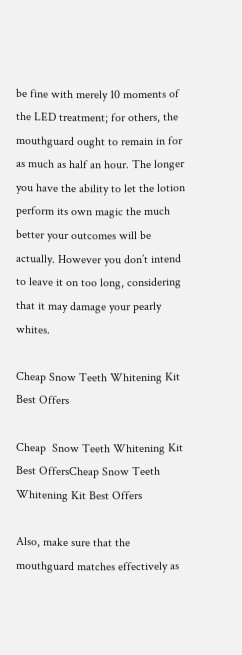be fine with merely 10 moments of the LED treatment; for others, the mouthguard ought to remain in for as much as half an hour. The longer you have the ability to let the lotion perform its own magic the much better your outcomes will be actually. However you don’t intend to leave it on too long, considering that it may damage your pearly whites.

Cheap Snow Teeth Whitening Kit Best Offers

Cheap  Snow Teeth Whitening Kit Best OffersCheap Snow Teeth Whitening Kit Best Offers

Also, make sure that the mouthguard matches effectively as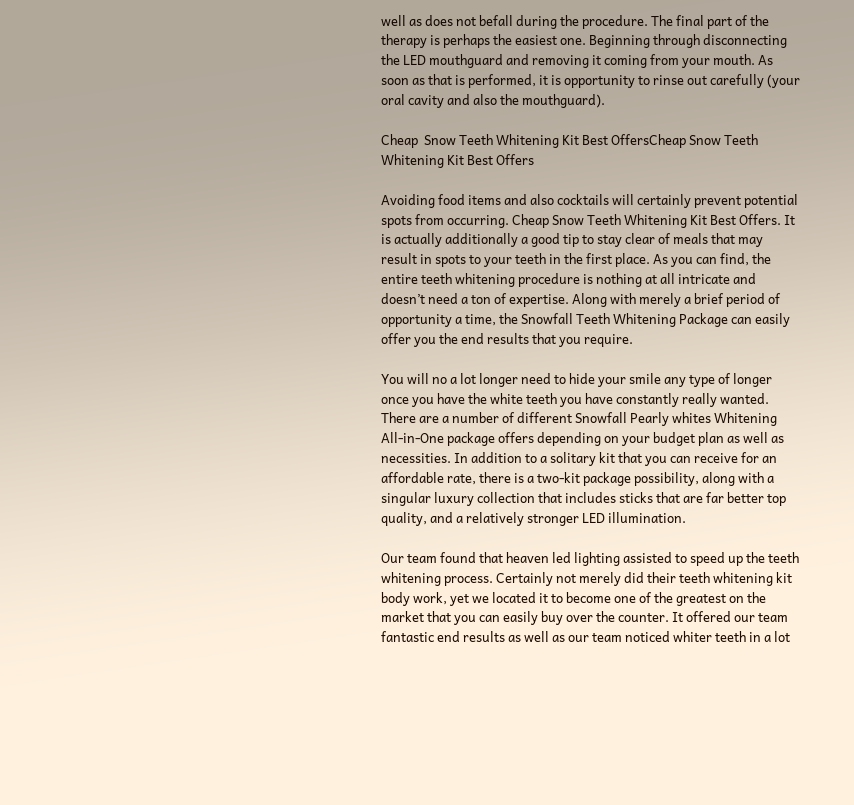well as does not befall during the procedure. The final part of the therapy is perhaps the easiest one. Beginning through disconnecting the LED mouthguard and removing it coming from your mouth. As soon as that is performed, it is opportunity to rinse out carefully (your oral cavity and also the mouthguard).

Cheap  Snow Teeth Whitening Kit Best OffersCheap Snow Teeth Whitening Kit Best Offers

Avoiding food items and also cocktails will certainly prevent potential spots from occurring. Cheap Snow Teeth Whitening Kit Best Offers. It is actually additionally a good tip to stay clear of meals that may result in spots to your teeth in the first place. As you can find, the entire teeth whitening procedure is nothing at all intricate and doesn’t need a ton of expertise. Along with merely a brief period of opportunity a time, the Snowfall Teeth Whitening Package can easily offer you the end results that you require.

You will no a lot longer need to hide your smile any type of longer once you have the white teeth you have constantly really wanted. There are a number of different Snowfall Pearly whites Whitening All-in-One package offers depending on your budget plan as well as necessities. In addition to a solitary kit that you can receive for an affordable rate, there is a two-kit package possibility, along with a singular luxury collection that includes sticks that are far better top quality, and a relatively stronger LED illumination.

Our team found that heaven led lighting assisted to speed up the teeth whitening process. Certainly not merely did their teeth whitening kit body work, yet we located it to become one of the greatest on the market that you can easily buy over the counter. It offered our team fantastic end results as well as our team noticed whiter teeth in a lot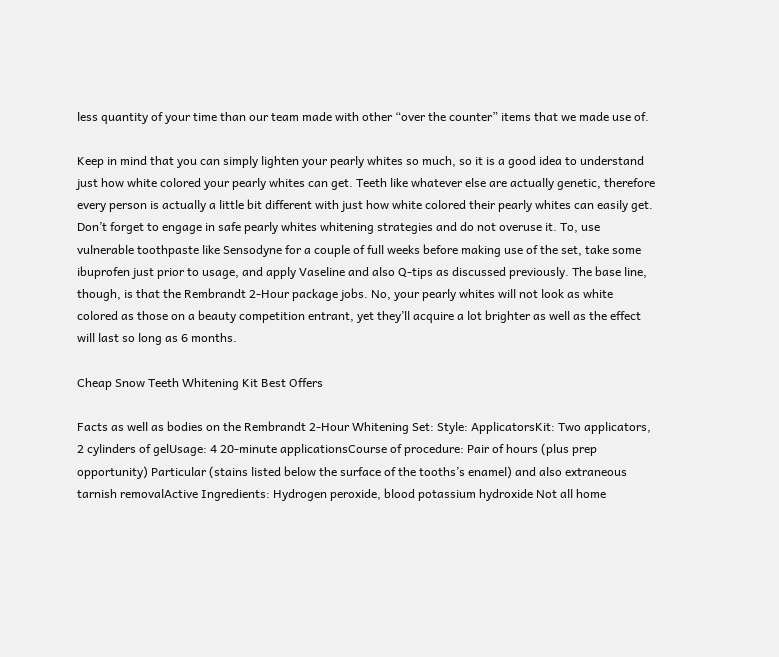less quantity of your time than our team made with other “over the counter” items that we made use of.

Keep in mind that you can simply lighten your pearly whites so much, so it is a good idea to understand just how white colored your pearly whites can get. Teeth like whatever else are actually genetic, therefore every person is actually a little bit different with just how white colored their pearly whites can easily get. Don’t forget to engage in safe pearly whites whitening strategies and do not overuse it. To, use vulnerable toothpaste like Sensodyne for a couple of full weeks before making use of the set, take some ibuprofen just prior to usage, and apply Vaseline and also Q-tips as discussed previously. The base line, though, is that the Rembrandt 2-Hour package jobs. No, your pearly whites will not look as white colored as those on a beauty competition entrant, yet they’ll acquire a lot brighter as well as the effect will last so long as 6 months.

Cheap Snow Teeth Whitening Kit Best Offers

Facts as well as bodies on the Rembrandt 2-Hour Whitening Set: Style: ApplicatorsKit: Two applicators, 2 cylinders of gelUsage: 4 20-minute applicationsCourse of procedure: Pair of hours (plus prep opportunity) Particular (stains listed below the surface of the tooths’s enamel) and also extraneous tarnish removalActive Ingredients: Hydrogen peroxide, blood potassium hydroxide Not all home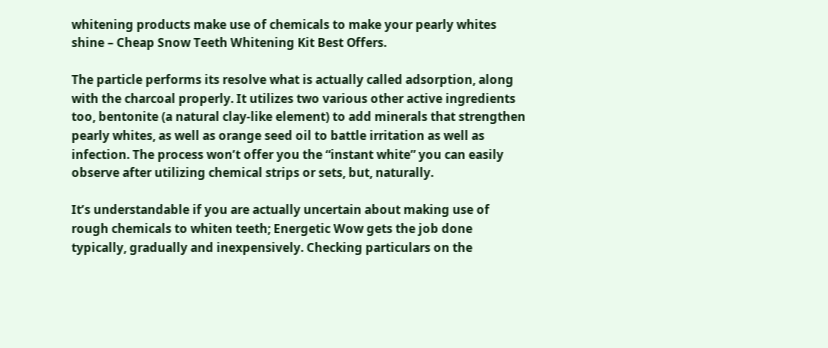whitening products make use of chemicals to make your pearly whites shine – Cheap Snow Teeth Whitening Kit Best Offers.

The particle performs its resolve what is actually called adsorption, along with the charcoal properly. It utilizes two various other active ingredients too, bentonite (a natural clay-like element) to add minerals that strengthen pearly whites, as well as orange seed oil to battle irritation as well as infection. The process won’t offer you the “instant white” you can easily observe after utilizing chemical strips or sets, but, naturally.

It’s understandable if you are actually uncertain about making use of rough chemicals to whiten teeth; Energetic Wow gets the job done typically, gradually and inexpensively. Checking particulars on the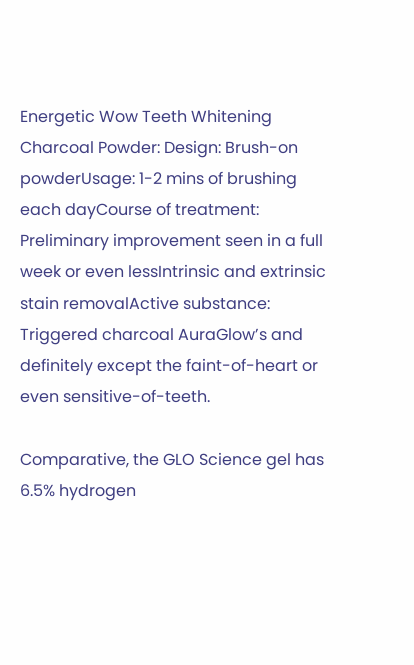Energetic Wow Teeth Whitening Charcoal Powder: Design: Brush-on powderUsage: 1-2 mins of brushing each dayCourse of treatment: Preliminary improvement seen in a full week or even lessIntrinsic and extrinsic stain removalActive substance: Triggered charcoal AuraGlow’s and definitely except the faint-of-heart or even sensitive-of-teeth.

Comparative, the GLO Science gel has 6.5% hydrogen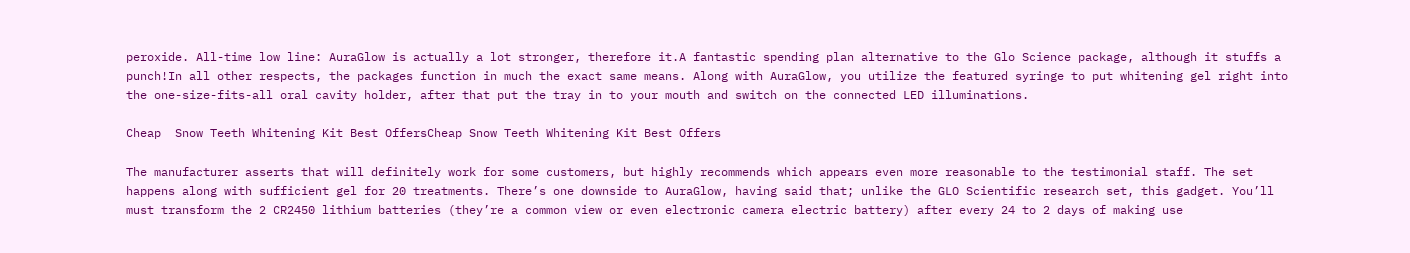peroxide. All-time low line: AuraGlow is actually a lot stronger, therefore it.A fantastic spending plan alternative to the Glo Science package, although it stuffs a punch!In all other respects, the packages function in much the exact same means. Along with AuraGlow, you utilize the featured syringe to put whitening gel right into the one-size-fits-all oral cavity holder, after that put the tray in to your mouth and switch on the connected LED illuminations.

Cheap  Snow Teeth Whitening Kit Best OffersCheap Snow Teeth Whitening Kit Best Offers

The manufacturer asserts that will definitely work for some customers, but highly recommends which appears even more reasonable to the testimonial staff. The set happens along with sufficient gel for 20 treatments. There’s one downside to AuraGlow, having said that; unlike the GLO Scientific research set, this gadget. You’ll must transform the 2 CR2450 lithium batteries (they’re a common view or even electronic camera electric battery) after every 24 to 2 days of making use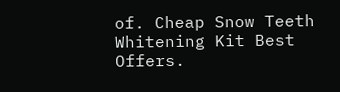of. Cheap Snow Teeth Whitening Kit Best Offers.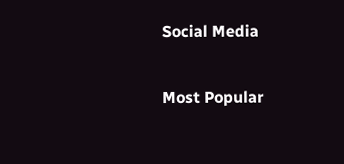Social Media

Most Popular